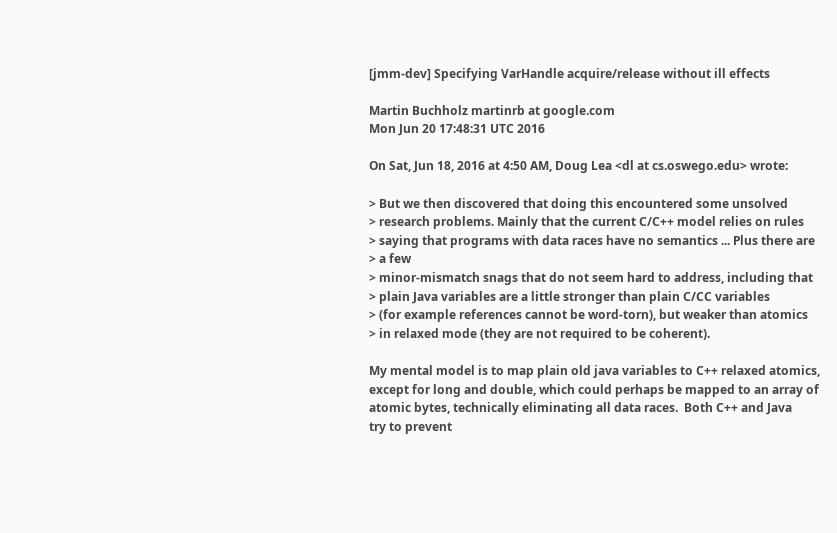[jmm-dev] Specifying VarHandle acquire/release without ill effects

Martin Buchholz martinrb at google.com
Mon Jun 20 17:48:31 UTC 2016

On Sat, Jun 18, 2016 at 4:50 AM, Doug Lea <dl at cs.oswego.edu> wrote:

> But we then discovered that doing this encountered some unsolved
> research problems. Mainly that the current C/C++ model relies on rules
> saying that programs with data races have no semantics ... Plus there are
> a few
> minor-mismatch snags that do not seem hard to address, including that
> plain Java variables are a little stronger than plain C/CC variables
> (for example references cannot be word-torn), but weaker than atomics
> in relaxed mode (they are not required to be coherent).

My mental model is to map plain old java variables to C++ relaxed atomics,
except for long and double, which could perhaps be mapped to an array of
atomic bytes, technically eliminating all data races.  Both C++ and Java
try to prevent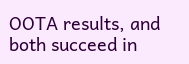OOTA results, and both succeed in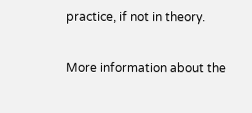practice, if not in theory.

More information about the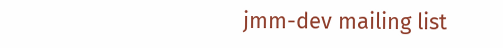jmm-dev mailing list